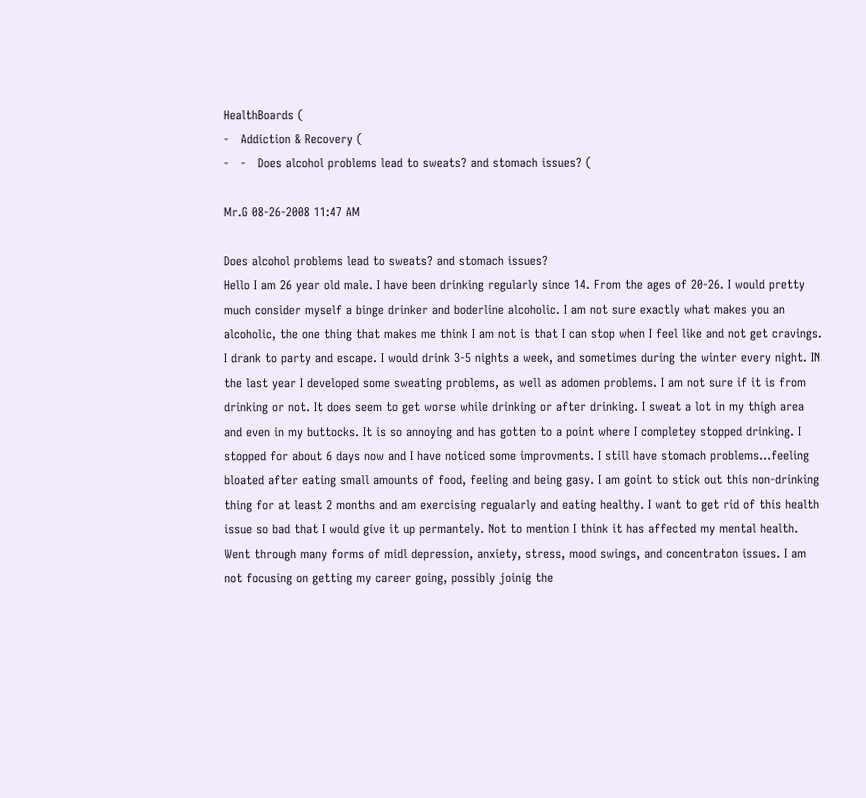HealthBoards (
-   Addiction & Recovery (
-   -   Does alcohol problems lead to sweats? and stomach issues? (

Mr.G 08-26-2008 11:47 AM

Does alcohol problems lead to sweats? and stomach issues?
Hello I am 26 year old male. I have been drinking regularly since 14. From the ages of 20-26. I would pretty much consider myself a binge drinker and boderline alcoholic. I am not sure exactly what makes you an alcoholic, the one thing that makes me think I am not is that I can stop when I feel like and not get cravings. I drank to party and escape. I would drink 3-5 nights a week, and sometimes during the winter every night. IN the last year I developed some sweating problems, as well as adomen problems. I am not sure if it is from drinking or not. It does seem to get worse while drinking or after drinking. I sweat a lot in my thigh area and even in my buttocks. It is so annoying and has gotten to a point where I completey stopped drinking. I stopped for about 6 days now and I have noticed some improvments. I still have stomach problems...feeling bloated after eating small amounts of food, feeling and being gasy. I am goint to stick out this non-drinking thing for at least 2 months and am exercising regualarly and eating healthy. I want to get rid of this health issue so bad that I would give it up permantely. Not to mention I think it has affected my mental health. Went through many forms of midl depression, anxiety, stress, mood swings, and concentraton issues. I am not focusing on getting my career going, possibly joinig the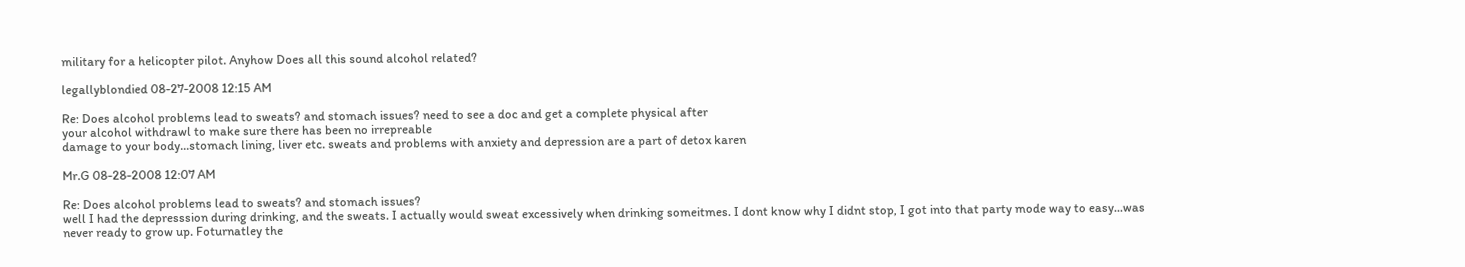military for a helicopter pilot. Anyhow Does all this sound alcohol related?

legallyblondied 08-27-2008 12:15 AM

Re: Does alcohol problems lead to sweats? and stomach issues? need to see a doc and get a complete physical after
your alcohol withdrawl to make sure there has been no irrepreable
damage to your body...stomach lining, liver etc. sweats and problems with anxiety and depression are a part of detox karen

Mr.G 08-28-2008 12:07 AM

Re: Does alcohol problems lead to sweats? and stomach issues?
well I had the depresssion during drinking, and the sweats. I actually would sweat excessively when drinking someitmes. I dont know why I didnt stop, I got into that party mode way to easy...was never ready to grow up. Foturnatley the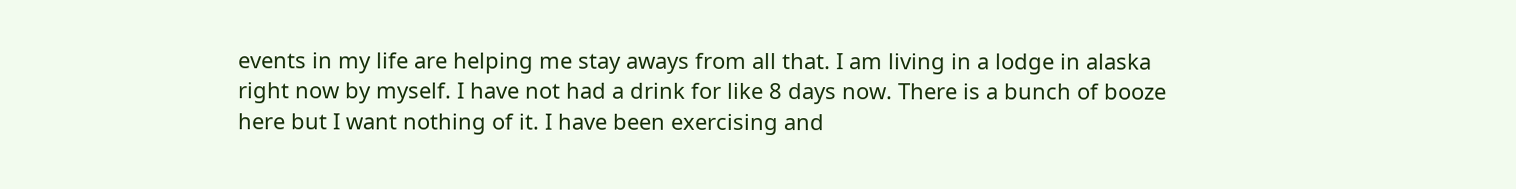events in my life are helping me stay aways from all that. I am living in a lodge in alaska right now by myself. I have not had a drink for like 8 days now. There is a bunch of booze here but I want nothing of it. I have been exercising and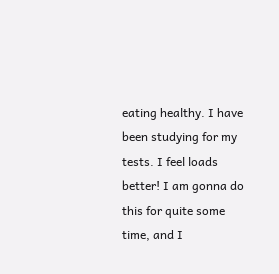eating healthy. I have been studying for my tests. I feel loads better! I am gonna do this for quite some time, and I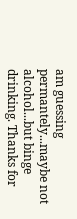am guessing permantely...maybe not alcohol...but binge drinking. Thanks for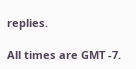replies.

All times are GMT -7.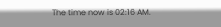The time now is 02:16 AM.